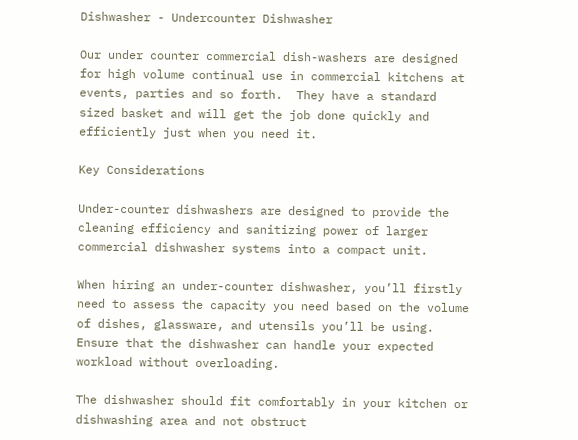Dishwasher - Undercounter Dishwasher

Our under counter commercial dish-washers are designed for high volume continual use in commercial kitchens at events, parties and so forth.  They have a standard sized basket and will get the job done quickly and efficiently just when you need it.

Key Considerations

Under-counter dishwashers are designed to provide the cleaning efficiency and sanitizing power of larger commercial dishwasher systems into a compact unit.

When hiring an under-counter dishwasher, you’ll firstly need to assess the capacity you need based on the volume of dishes, glassware, and utensils you’ll be using. Ensure that the dishwasher can handle your expected workload without overloading.

The dishwasher should fit comfortably in your kitchen or dishwashing area and not obstruct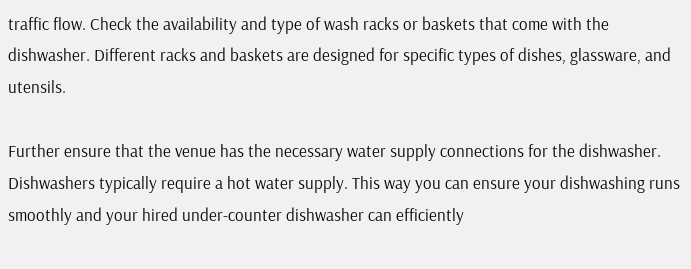traffic flow. Check the availability and type of wash racks or baskets that come with the dishwasher. Different racks and baskets are designed for specific types of dishes, glassware, and utensils.

Further ensure that the venue has the necessary water supply connections for the dishwasher. Dishwashers typically require a hot water supply. This way you can ensure your dishwashing runs smoothly and your hired under-counter dishwasher can efficiently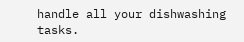handle all your dishwashing tasks.